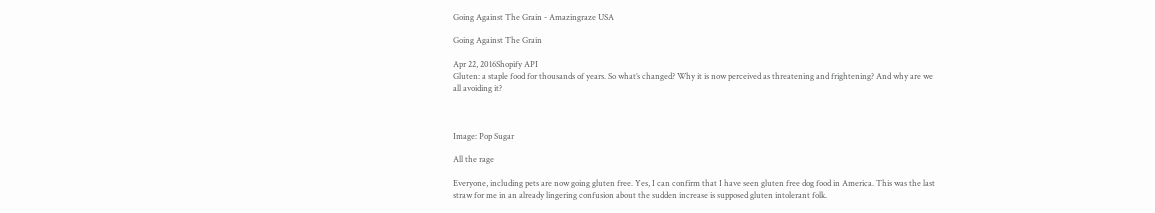Going Against The Grain - Amazingraze USA

Going Against The Grain

Apr 22, 2016Shopify API
Gluten: a staple food for thousands of years. So what’s changed? Why it is now perceived as threatening and frightening? And why are we all avoiding it?



Image: Pop Sugar

All the rage

Everyone, including pets are now going gluten free. Yes, I can confirm that I have seen gluten free dog food in America. This was the last straw for me in an already lingering confusion about the sudden increase is supposed gluten intolerant folk.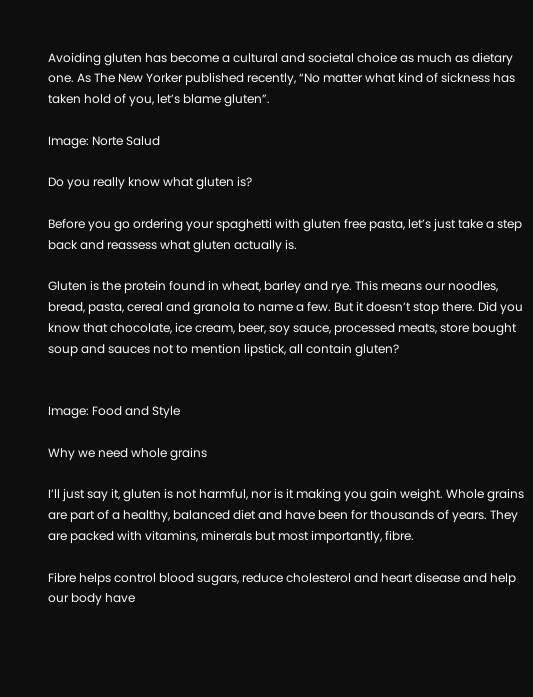Avoiding gluten has become a cultural and societal choice as much as dietary one. As The New Yorker published recently, “No matter what kind of sickness has taken hold of you, let’s blame gluten”.

Image: Norte Salud

Do you really know what gluten is?

Before you go ordering your spaghetti with gluten free pasta, let’s just take a step back and reassess what gluten actually is.

Gluten is the protein found in wheat, barley and rye. This means our noodles, bread, pasta, cereal and granola to name a few. But it doesn’t stop there. Did you know that chocolate, ice cream, beer, soy sauce, processed meats, store bought soup and sauces not to mention lipstick, all contain gluten?


Image: Food and Style

Why we need whole grains

I’ll just say it, gluten is not harmful, nor is it making you gain weight. Whole grains are part of a healthy, balanced diet and have been for thousands of years. They are packed with vitamins, minerals but most importantly, fibre.

Fibre helps control blood sugars, reduce cholesterol and heart disease and help our body have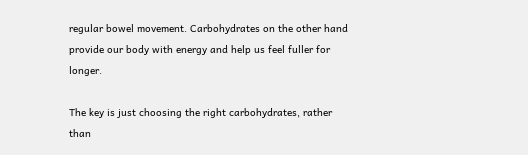regular bowel movement. Carbohydrates on the other hand provide our body with energy and help us feel fuller for longer.

The key is just choosing the right carbohydrates, rather than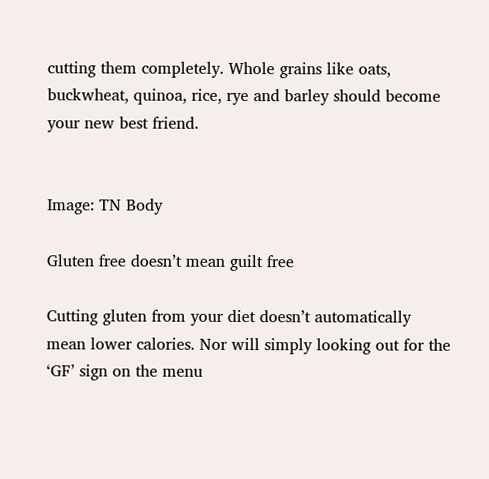cutting them completely. Whole grains like oats, buckwheat, quinoa, rice, rye and barley should become your new best friend.


Image: TN Body

Gluten free doesn’t mean guilt free

Cutting gluten from your diet doesn’t automatically mean lower calories. Nor will simply looking out for the ‘GF’ sign on the menu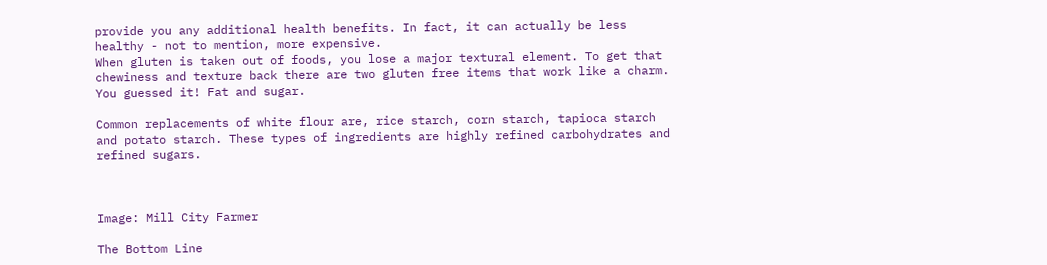provide you any additional health benefits. In fact, it can actually be less healthy - not to mention, more expensive.
When gluten is taken out of foods, you lose a major textural element. To get that chewiness and texture back there are two gluten free items that work like a charm. You guessed it! Fat and sugar.

Common replacements of white flour are, rice starch, corn starch, tapioca starch and potato starch. These types of ingredients are highly refined carbohydrates and refined sugars.



Image: Mill City Farmer

The Bottom Line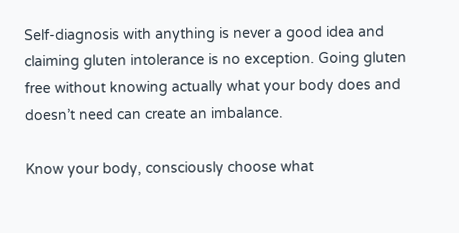Self-diagnosis with anything is never a good idea and claiming gluten intolerance is no exception. Going gluten free without knowing actually what your body does and doesn’t need can create an imbalance.

Know your body, consciously choose what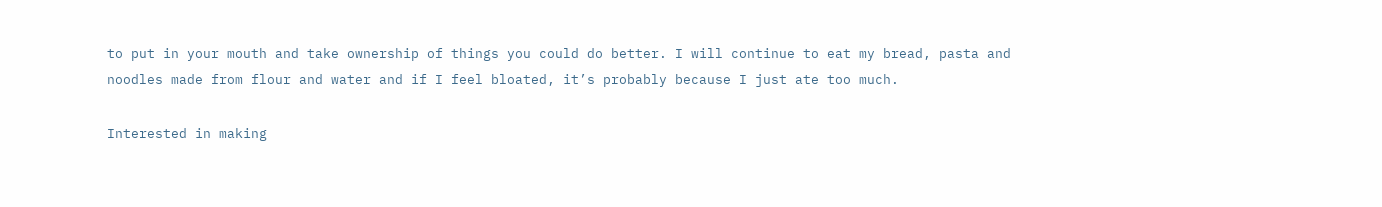to put in your mouth and take ownership of things you could do better. I will continue to eat my bread, pasta and noodles made from flour and water and if I feel bloated, it’s probably because I just ate too much.

Interested in making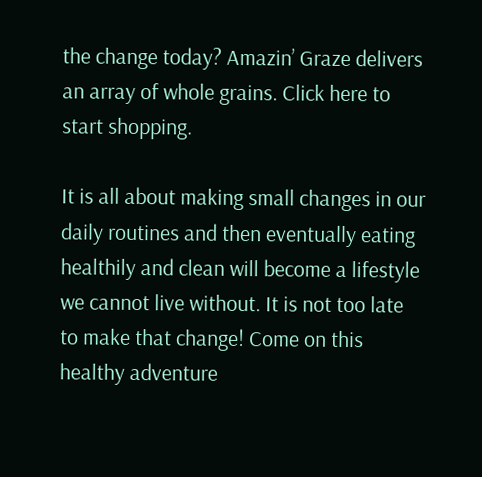the change today? Amazin’ Graze delivers an array of whole grains. Click here to start shopping.

It is all about making small changes in our daily routines and then eventually eating healthily and clean will become a lifestyle we cannot live without. It is not too late to make that change! Come on this healthy adventure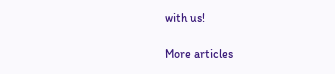with us!

More articles